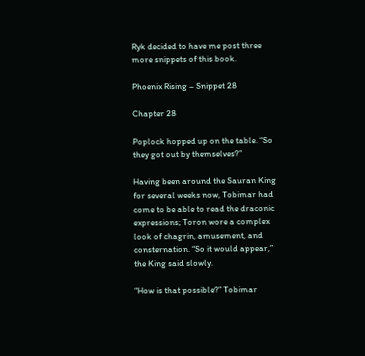Ryk decided to have me post three more snippets of this book.

Phoenix Rising – Snippet 28

Chapter 28

Poplock hopped up on the table. “So they got out by themselves?”

Having been around the Sauran King for several weeks now, Tobimar had come to be able to read the draconic expressions; Toron wore a complex look of chagrin, amusement, and consternation. “So it would appear,” the King said slowly.

“How is that possible?” Tobimar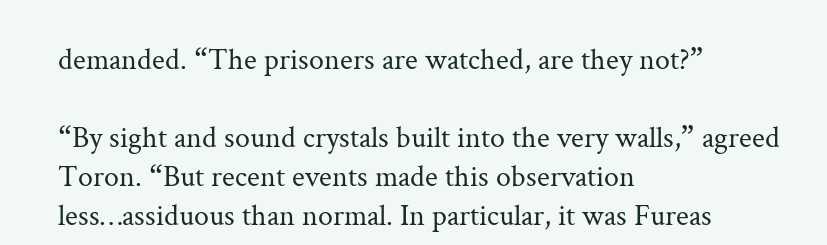demanded. “The prisoners are watched, are they not?”

“By sight and sound crystals built into the very walls,” agreed Toron. “But recent events made this observation less…assiduous than normal. In particular, it was Fureas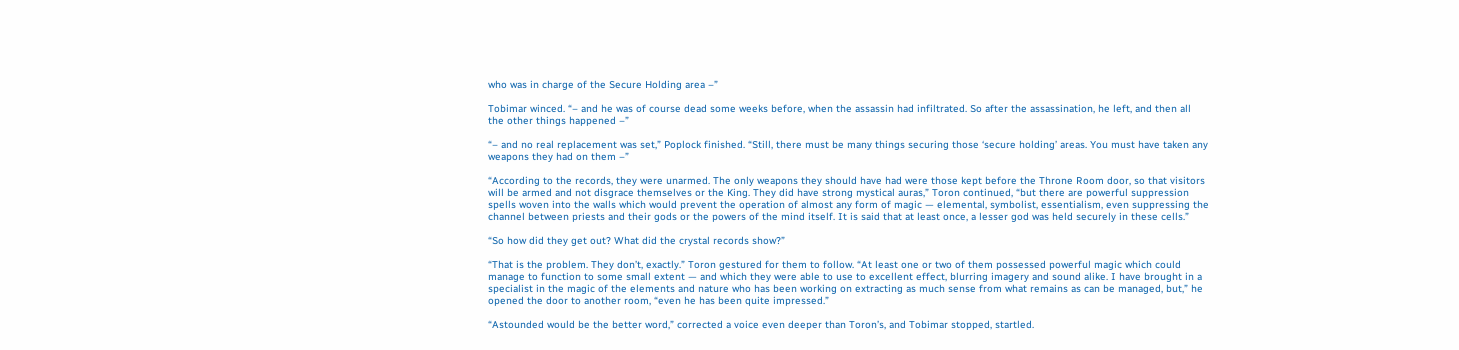who was in charge of the Secure Holding area –”

Tobimar winced. “– and he was of course dead some weeks before, when the assassin had infiltrated. So after the assassination, he left, and then all the other things happened –”

“– and no real replacement was set,” Poplock finished. “Still, there must be many things securing those ‘secure holding’ areas. You must have taken any weapons they had on them –”

“According to the records, they were unarmed. The only weapons they should have had were those kept before the Throne Room door, so that visitors will be armed and not disgrace themselves or the King. They did have strong mystical auras,” Toron continued, “but there are powerful suppression spells woven into the walls which would prevent the operation of almost any form of magic — elemental, symbolist, essentialism, even suppressing the channel between priests and their gods or the powers of the mind itself. It is said that at least once, a lesser god was held securely in these cells.”

“So how did they get out? What did the crystal records show?”

“That is the problem. They don’t, exactly.” Toron gestured for them to follow. “At least one or two of them possessed powerful magic which could manage to function to some small extent — and which they were able to use to excellent effect, blurring imagery and sound alike. I have brought in a specialist in the magic of the elements and nature who has been working on extracting as much sense from what remains as can be managed, but,” he opened the door to another room, “even he has been quite impressed.”

“Astounded would be the better word,” corrected a voice even deeper than Toron’s, and Tobimar stopped, startled.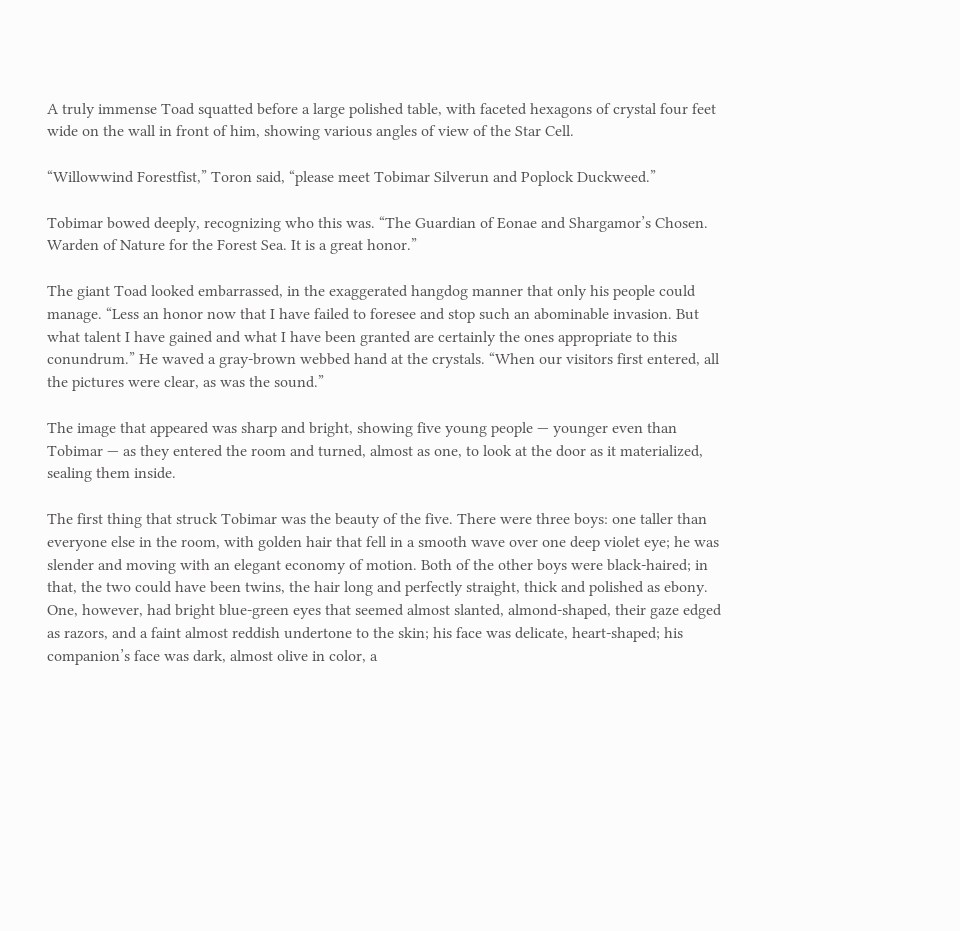A truly immense Toad squatted before a large polished table, with faceted hexagons of crystal four feet wide on the wall in front of him, showing various angles of view of the Star Cell.

“Willowwind Forestfist,” Toron said, “please meet Tobimar Silverun and Poplock Duckweed.”

Tobimar bowed deeply, recognizing who this was. “The Guardian of Eonae and Shargamor’s Chosen. Warden of Nature for the Forest Sea. It is a great honor.”

The giant Toad looked embarrassed, in the exaggerated hangdog manner that only his people could manage. “Less an honor now that I have failed to foresee and stop such an abominable invasion. But what talent I have gained and what I have been granted are certainly the ones appropriate to this conundrum.” He waved a gray-brown webbed hand at the crystals. “When our visitors first entered, all the pictures were clear, as was the sound.”

The image that appeared was sharp and bright, showing five young people — younger even than Tobimar — as they entered the room and turned, almost as one, to look at the door as it materialized, sealing them inside.

The first thing that struck Tobimar was the beauty of the five. There were three boys: one taller than everyone else in the room, with golden hair that fell in a smooth wave over one deep violet eye; he was slender and moving with an elegant economy of motion. Both of the other boys were black-haired; in that, the two could have been twins, the hair long and perfectly straight, thick and polished as ebony. One, however, had bright blue-green eyes that seemed almost slanted, almond-shaped, their gaze edged as razors, and a faint almost reddish undertone to the skin; his face was delicate, heart-shaped; his companion’s face was dark, almost olive in color, a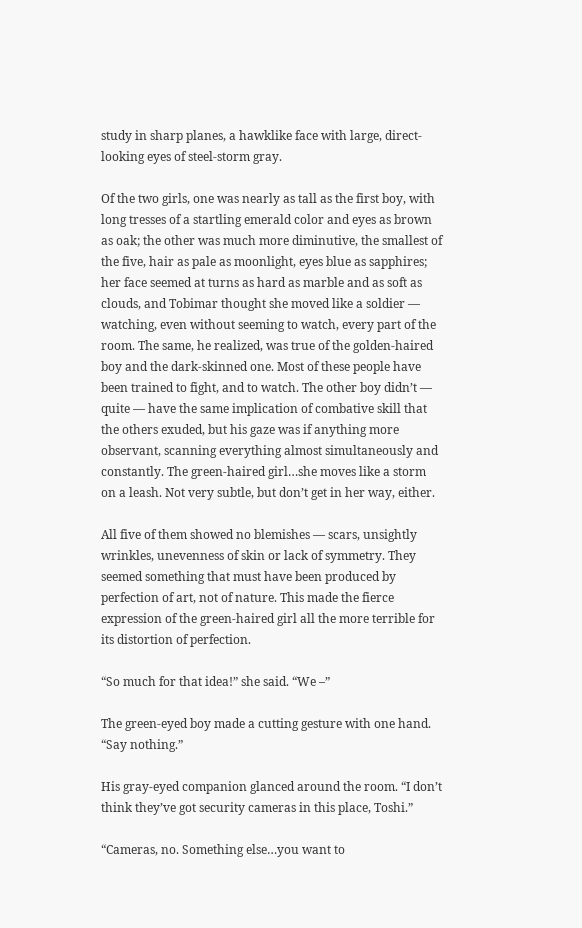study in sharp planes, a hawklike face with large, direct-looking eyes of steel-storm gray.

Of the two girls, one was nearly as tall as the first boy, with long tresses of a startling emerald color and eyes as brown as oak; the other was much more diminutive, the smallest of the five, hair as pale as moonlight, eyes blue as sapphires; her face seemed at turns as hard as marble and as soft as clouds, and Tobimar thought she moved like a soldier — watching, even without seeming to watch, every part of the room. The same, he realized, was true of the golden-haired boy and the dark-skinned one. Most of these people have been trained to fight, and to watch. The other boy didn’t — quite — have the same implication of combative skill that the others exuded, but his gaze was if anything more observant, scanning everything almost simultaneously and constantly. The green-haired girl…she moves like a storm on a leash. Not very subtle, but don’t get in her way, either.

All five of them showed no blemishes — scars, unsightly wrinkles, unevenness of skin or lack of symmetry. They seemed something that must have been produced by perfection of art, not of nature. This made the fierce expression of the green-haired girl all the more terrible for its distortion of perfection.

“So much for that idea!” she said. “We –”

The green-eyed boy made a cutting gesture with one hand. “Say nothing.”

His gray-eyed companion glanced around the room. “I don’t think they’ve got security cameras in this place, Toshi.”

“Cameras, no. Something else…you want to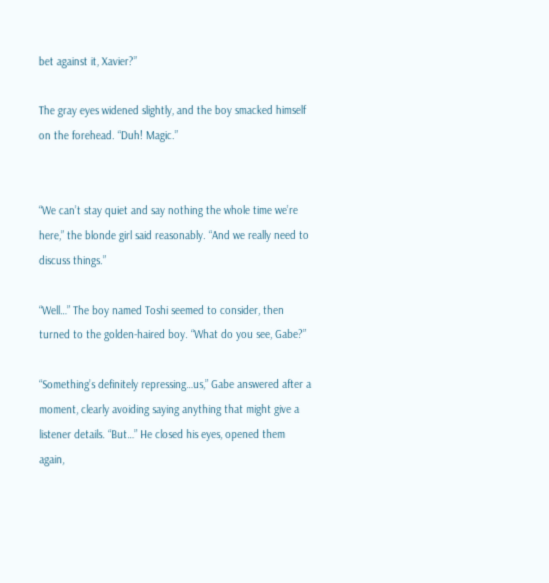bet against it, Xavier?”

The gray eyes widened slightly, and the boy smacked himself on the forehead. “Duh! Magic.”


“We can’t stay quiet and say nothing the whole time we’re here,” the blonde girl said reasonably. “And we really need to discuss things.”

“Well…” The boy named Toshi seemed to consider, then turned to the golden-haired boy. “What do you see, Gabe?”

“Something’s definitely repressing…us,” Gabe answered after a moment, clearly avoiding saying anything that might give a listener details. “But…” He closed his eyes, opened them again,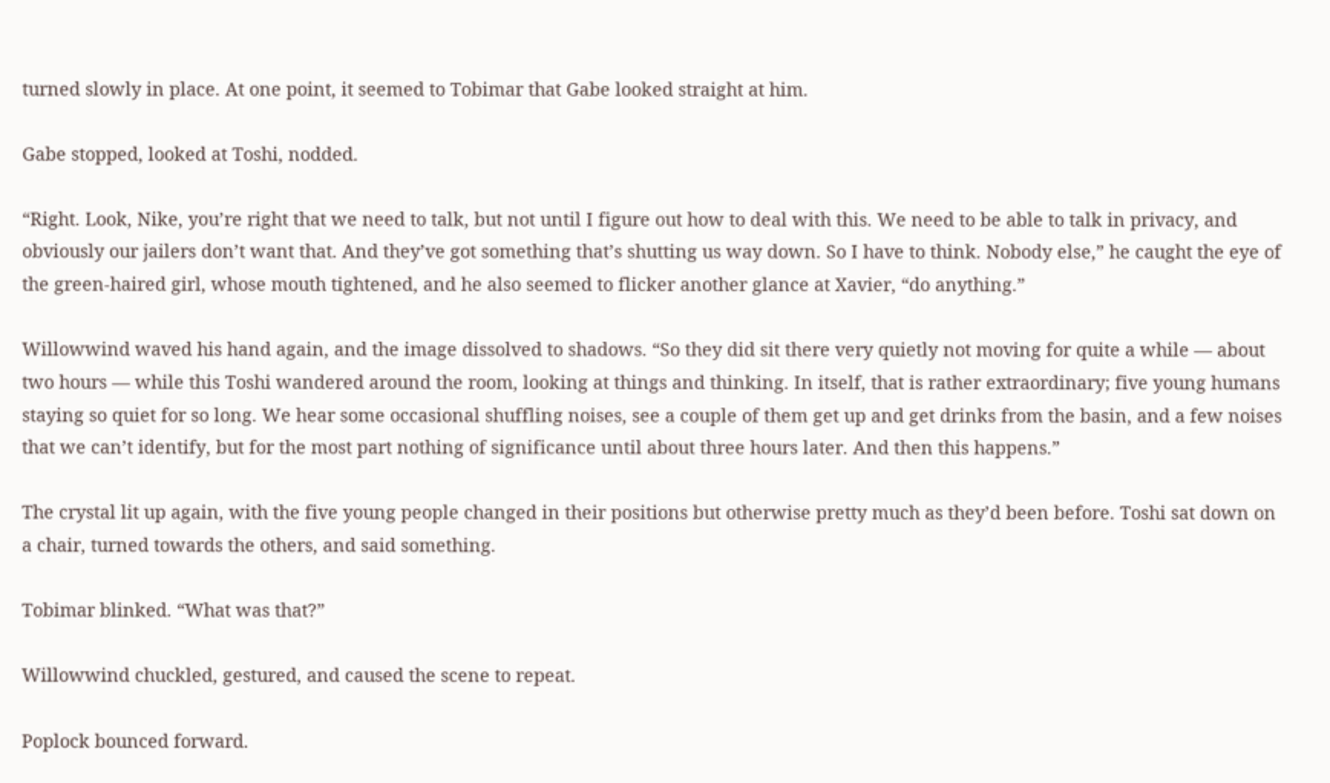turned slowly in place. At one point, it seemed to Tobimar that Gabe looked straight at him.

Gabe stopped, looked at Toshi, nodded.

“Right. Look, Nike, you’re right that we need to talk, but not until I figure out how to deal with this. We need to be able to talk in privacy, and obviously our jailers don’t want that. And they’ve got something that’s shutting us way down. So I have to think. Nobody else,” he caught the eye of the green-haired girl, whose mouth tightened, and he also seemed to flicker another glance at Xavier, “do anything.”

Willowwind waved his hand again, and the image dissolved to shadows. “So they did sit there very quietly not moving for quite a while — about two hours — while this Toshi wandered around the room, looking at things and thinking. In itself, that is rather extraordinary; five young humans staying so quiet for so long. We hear some occasional shuffling noises, see a couple of them get up and get drinks from the basin, and a few noises that we can’t identify, but for the most part nothing of significance until about three hours later. And then this happens.”

The crystal lit up again, with the five young people changed in their positions but otherwise pretty much as they’d been before. Toshi sat down on a chair, turned towards the others, and said something.

Tobimar blinked. “What was that?”

Willowwind chuckled, gestured, and caused the scene to repeat.

Poplock bounced forward.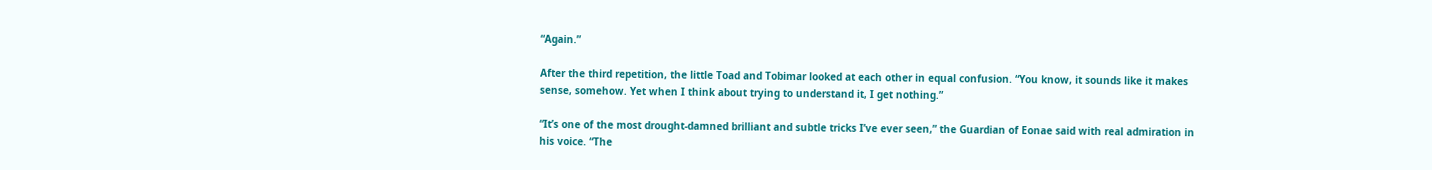“Again.”

After the third repetition, the little Toad and Tobimar looked at each other in equal confusion. “You know, it sounds like it makes sense, somehow. Yet when I think about trying to understand it, I get nothing.”

“It’s one of the most drought-damned brilliant and subtle tricks I’ve ever seen,” the Guardian of Eonae said with real admiration in his voice. “The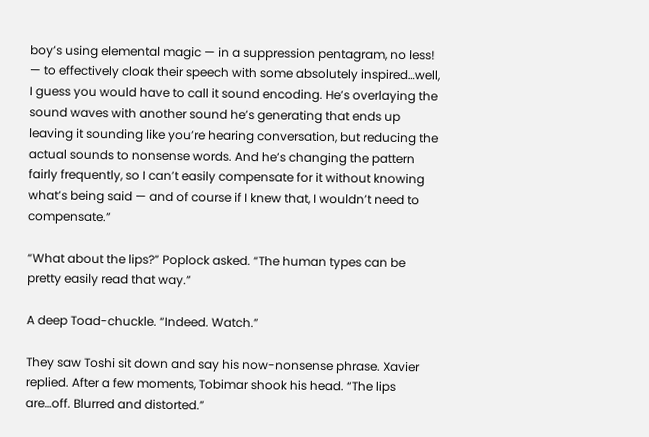boy’s using elemental magic — in a suppression pentagram, no less! — to effectively cloak their speech with some absolutely inspired…well, I guess you would have to call it sound encoding. He’s overlaying the sound waves with another sound he’s generating that ends up leaving it sounding like you’re hearing conversation, but reducing the actual sounds to nonsense words. And he’s changing the pattern fairly frequently, so I can’t easily compensate for it without knowing what’s being said — and of course if I knew that, I wouldn’t need to compensate.”

“What about the lips?” Poplock asked. “The human types can be pretty easily read that way.”

A deep Toad-chuckle. “Indeed. Watch.”

They saw Toshi sit down and say his now-nonsense phrase. Xavier replied. After a few moments, Tobimar shook his head. “The lips are…off. Blurred and distorted.”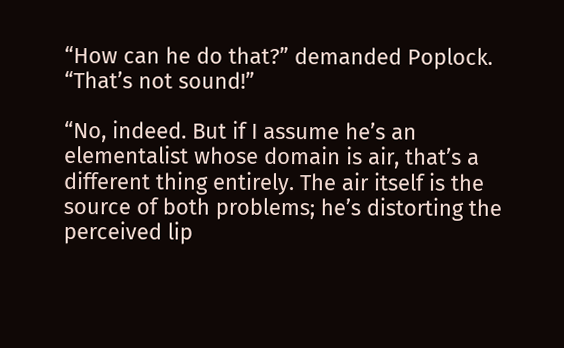“How can he do that?” demanded Poplock. “That’s not sound!”

“No, indeed. But if I assume he’s an elementalist whose domain is air, that’s a different thing entirely. The air itself is the source of both problems; he’s distorting the perceived lip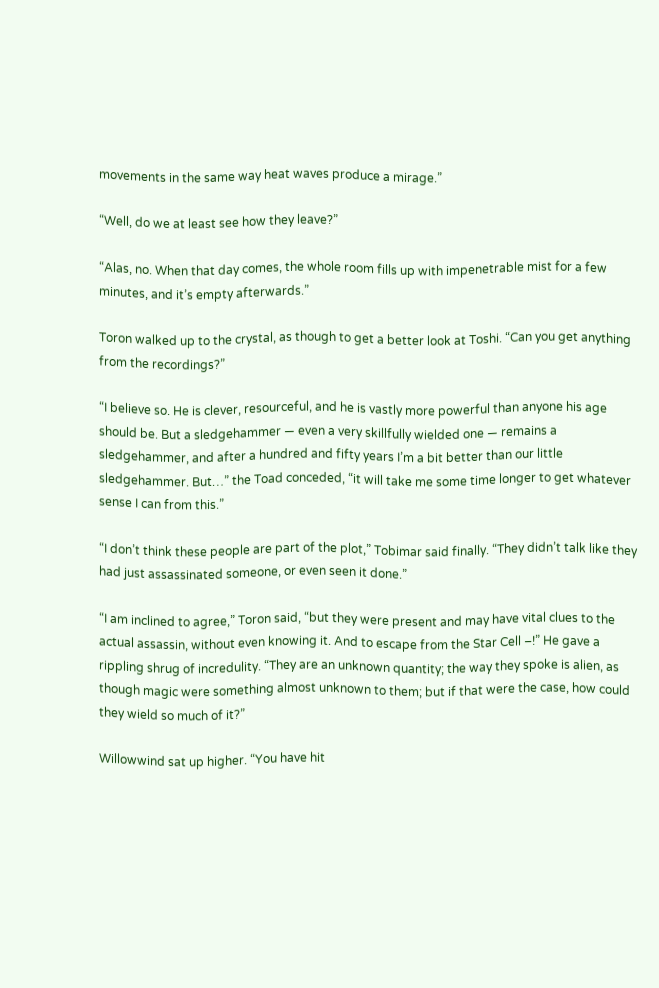movements in the same way heat waves produce a mirage.”

“Well, do we at least see how they leave?”

“Alas, no. When that day comes, the whole room fills up with impenetrable mist for a few minutes, and it’s empty afterwards.”

Toron walked up to the crystal, as though to get a better look at Toshi. “Can you get anything from the recordings?”

“I believe so. He is clever, resourceful, and he is vastly more powerful than anyone his age should be. But a sledgehammer — even a very skillfully wielded one — remains a sledgehammer, and after a hundred and fifty years I’m a bit better than our little sledgehammer. But…” the Toad conceded, “it will take me some time longer to get whatever sense I can from this.”

“I don’t think these people are part of the plot,” Tobimar said finally. “They didn’t talk like they had just assassinated someone, or even seen it done.”

“I am inclined to agree,” Toron said, “but they were present and may have vital clues to the actual assassin, without even knowing it. And to escape from the Star Cell –!” He gave a rippling shrug of incredulity. “They are an unknown quantity; the way they spoke is alien, as though magic were something almost unknown to them; but if that were the case, how could they wield so much of it?”

Willowwind sat up higher. “You have hit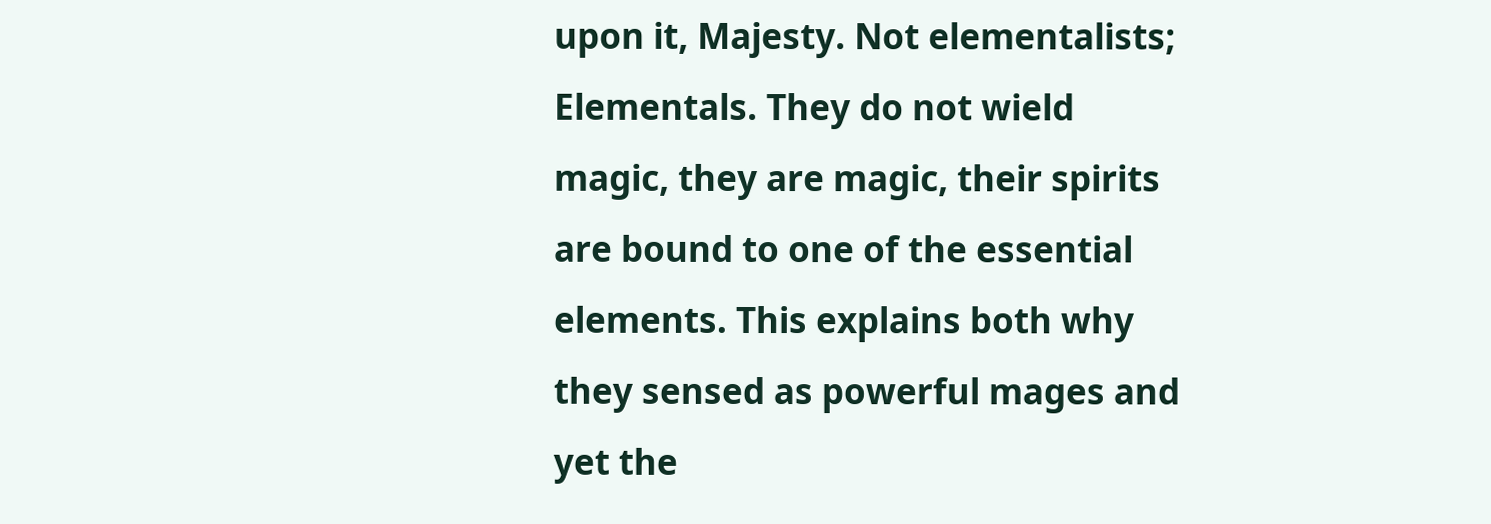upon it, Majesty. Not elementalists; Elementals. They do not wield magic, they are magic, their spirits are bound to one of the essential elements. This explains both why they sensed as powerful mages and yet the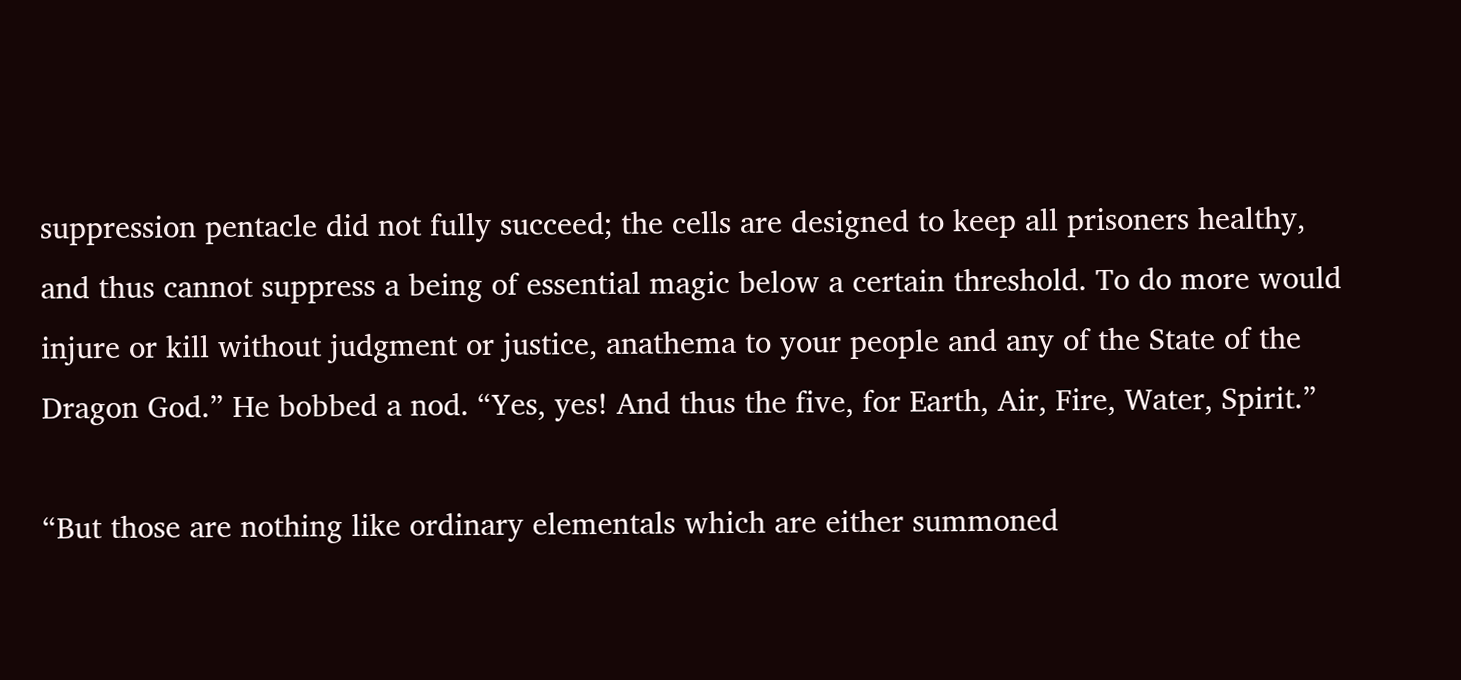suppression pentacle did not fully succeed; the cells are designed to keep all prisoners healthy, and thus cannot suppress a being of essential magic below a certain threshold. To do more would injure or kill without judgment or justice, anathema to your people and any of the State of the Dragon God.” He bobbed a nod. “Yes, yes! And thus the five, for Earth, Air, Fire, Water, Spirit.”

“But those are nothing like ordinary elementals which are either summoned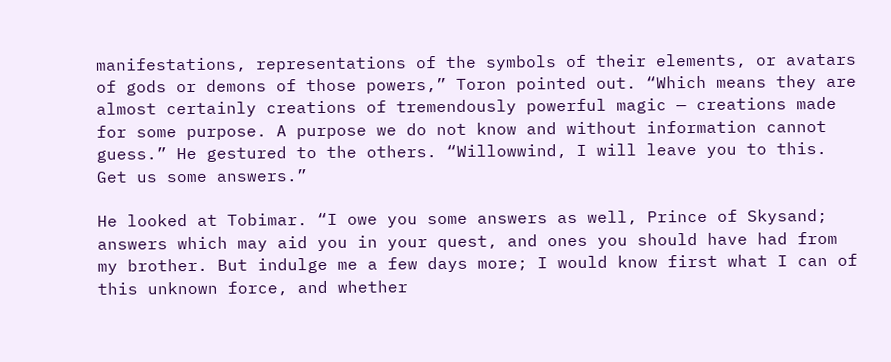manifestations, representations of the symbols of their elements, or avatars of gods or demons of those powers,” Toron pointed out. “Which means they are almost certainly creations of tremendously powerful magic — creations made for some purpose. A purpose we do not know and without information cannot guess.” He gestured to the others. “Willowwind, I will leave you to this. Get us some answers.”

He looked at Tobimar. “I owe you some answers as well, Prince of Skysand; answers which may aid you in your quest, and ones you should have had from my brother. But indulge me a few days more; I would know first what I can of this unknown force, and whether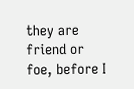they are friend or foe, before I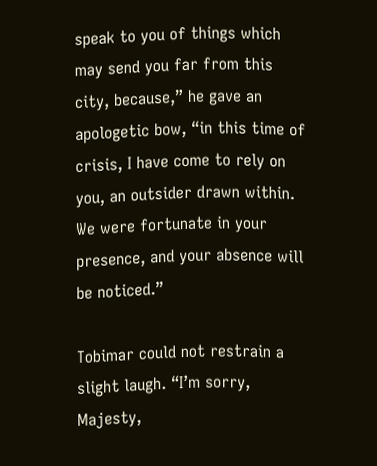speak to you of things which may send you far from this city, because,” he gave an apologetic bow, “in this time of crisis, I have come to rely on you, an outsider drawn within. We were fortunate in your presence, and your absence will be noticed.”

Tobimar could not restrain a slight laugh. “I’m sorry, Majesty,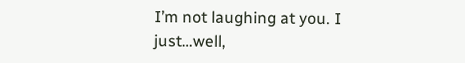I’m not laughing at you. I just…well,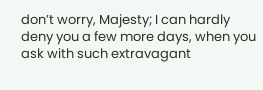don’t worry, Majesty; I can hardly deny you a few more days, when you ask with such extravagant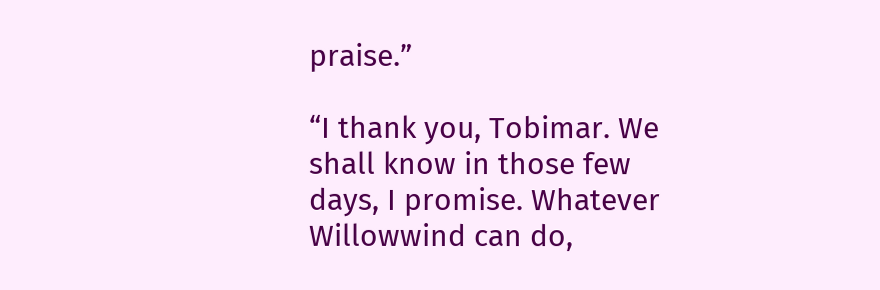praise.”

“I thank you, Tobimar. We shall know in those few days, I promise. Whatever Willowwind can do,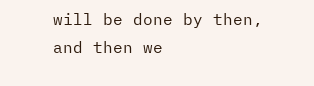will be done by then, and then we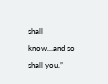shall know…and so shall you.”